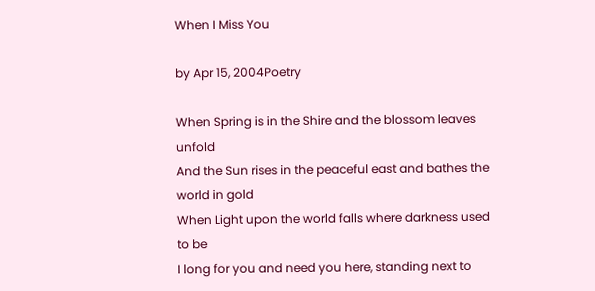When I Miss You

by Apr 15, 2004Poetry

When Spring is in the Shire and the blossom leaves unfold
And the Sun rises in the peaceful east and bathes the world in gold
When Light upon the world falls where darkness used to be
I long for you and need you here, standing next to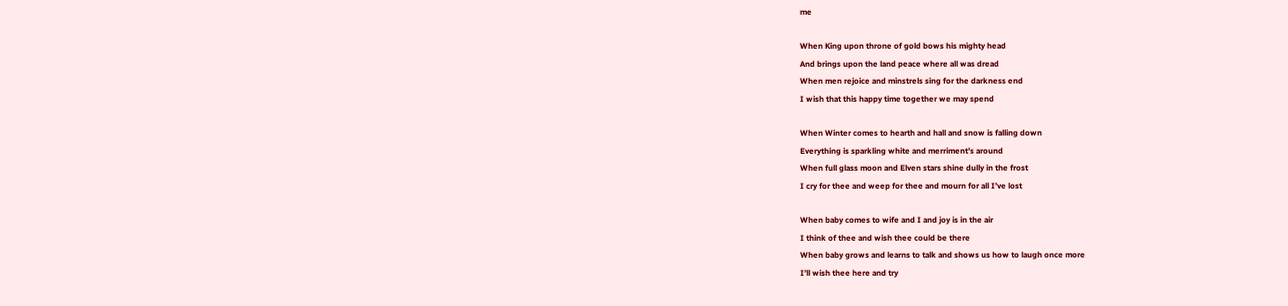me

When King upon throne of gold bows his mighty head
And brings upon the land peace where all was dread
When men rejoice and minstrels sing for the darkness end
I wish that this happy time together we may spend

When Winter comes to hearth and hall and snow is falling down
Everything is sparkling white and merriment’s around
When full glass moon and Elven stars shine dully in the frost
I cry for thee and weep for thee and mourn for all I’ve lost

When baby comes to wife and I and joy is in the air
I think of thee and wish thee could be there
When baby grows and learns to talk and shows us how to laugh once more
I’ll wish thee here and try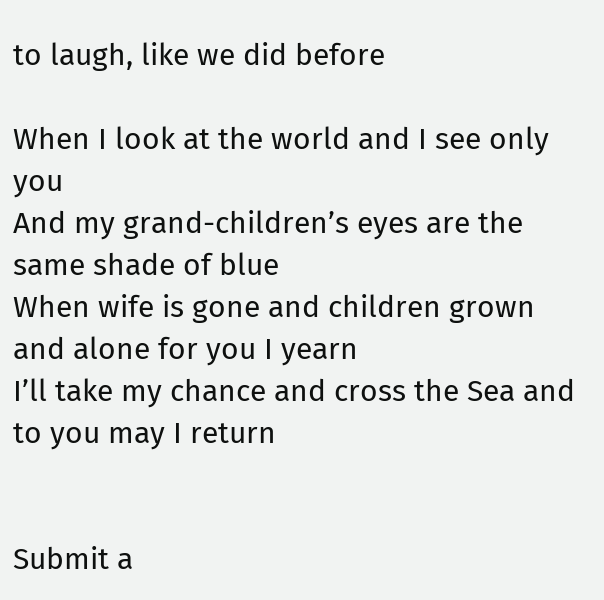to laugh, like we did before

When I look at the world and I see only you
And my grand-children’s eyes are the same shade of blue
When wife is gone and children grown and alone for you I yearn
I’ll take my chance and cross the Sea and to you may I return


Submit a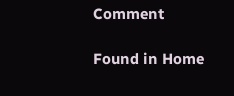Comment

Found in Home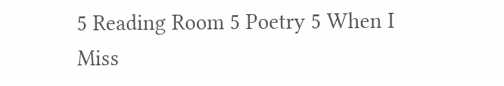5 Reading Room 5 Poetry 5 When I Miss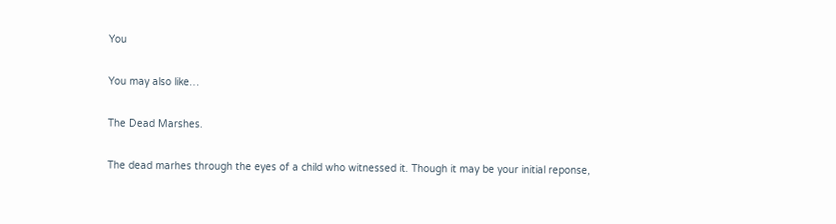You

You may also like…

The Dead Marshes.

The dead marhes through the eyes of a child who witnessed it. Though it may be your initial reponse,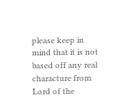please keep in mind that it is not based off any real characture from Lord of the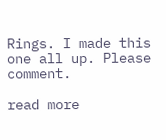Rings. I made this one all up. Please comment.

read more